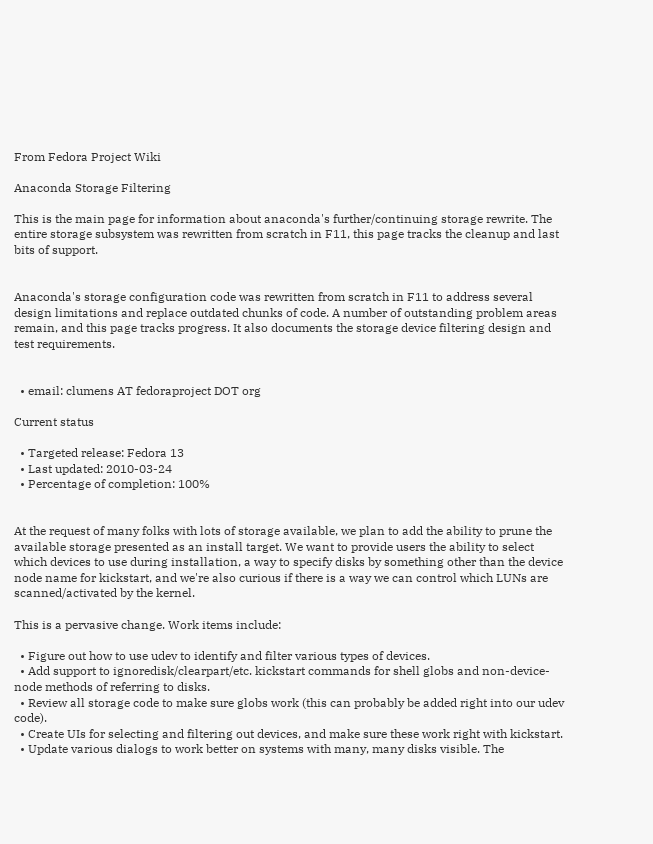From Fedora Project Wiki

Anaconda Storage Filtering

This is the main page for information about anaconda's further/continuing storage rewrite. The entire storage subsystem was rewritten from scratch in F11, this page tracks the cleanup and last bits of support.


Anaconda's storage configuration code was rewritten from scratch in F11 to address several design limitations and replace outdated chunks of code. A number of outstanding problem areas remain, and this page tracks progress. It also documents the storage device filtering design and test requirements.


  • email: clumens AT fedoraproject DOT org

Current status

  • Targeted release: Fedora 13
  • Last updated: 2010-03-24
  • Percentage of completion: 100%


At the request of many folks with lots of storage available, we plan to add the ability to prune the available storage presented as an install target. We want to provide users the ability to select which devices to use during installation, a way to specify disks by something other than the device node name for kickstart, and we're also curious if there is a way we can control which LUNs are scanned/activated by the kernel.

This is a pervasive change. Work items include:

  • Figure out how to use udev to identify and filter various types of devices.
  • Add support to ignoredisk/clearpart/etc. kickstart commands for shell globs and non-device-node methods of referring to disks.
  • Review all storage code to make sure globs work (this can probably be added right into our udev code).
  • Create UIs for selecting and filtering out devices, and make sure these work right with kickstart.
  • Update various dialogs to work better on systems with many, many disks visible. The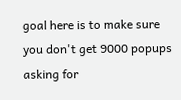goal here is to make sure you don't get 9000 popups asking for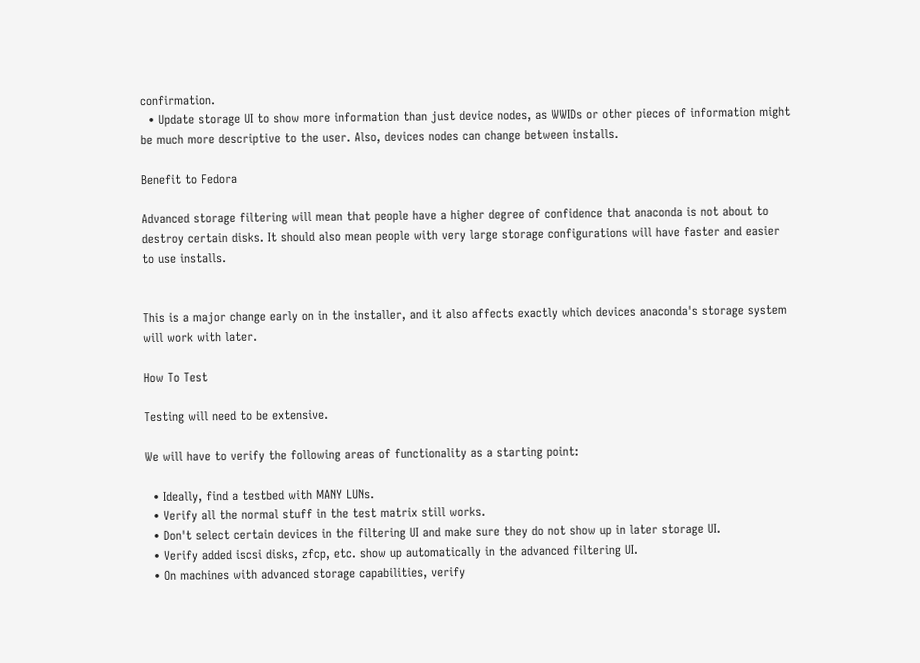confirmation.
  • Update storage UI to show more information than just device nodes, as WWIDs or other pieces of information might be much more descriptive to the user. Also, devices nodes can change between installs.

Benefit to Fedora

Advanced storage filtering will mean that people have a higher degree of confidence that anaconda is not about to destroy certain disks. It should also mean people with very large storage configurations will have faster and easier to use installs.


This is a major change early on in the installer, and it also affects exactly which devices anaconda's storage system will work with later.

How To Test

Testing will need to be extensive.

We will have to verify the following areas of functionality as a starting point:

  • Ideally, find a testbed with MANY LUNs.
  • Verify all the normal stuff in the test matrix still works.
  • Don't select certain devices in the filtering UI and make sure they do not show up in later storage UI.
  • Verify added iscsi disks, zfcp, etc. show up automatically in the advanced filtering UI.
  • On machines with advanced storage capabilities, verify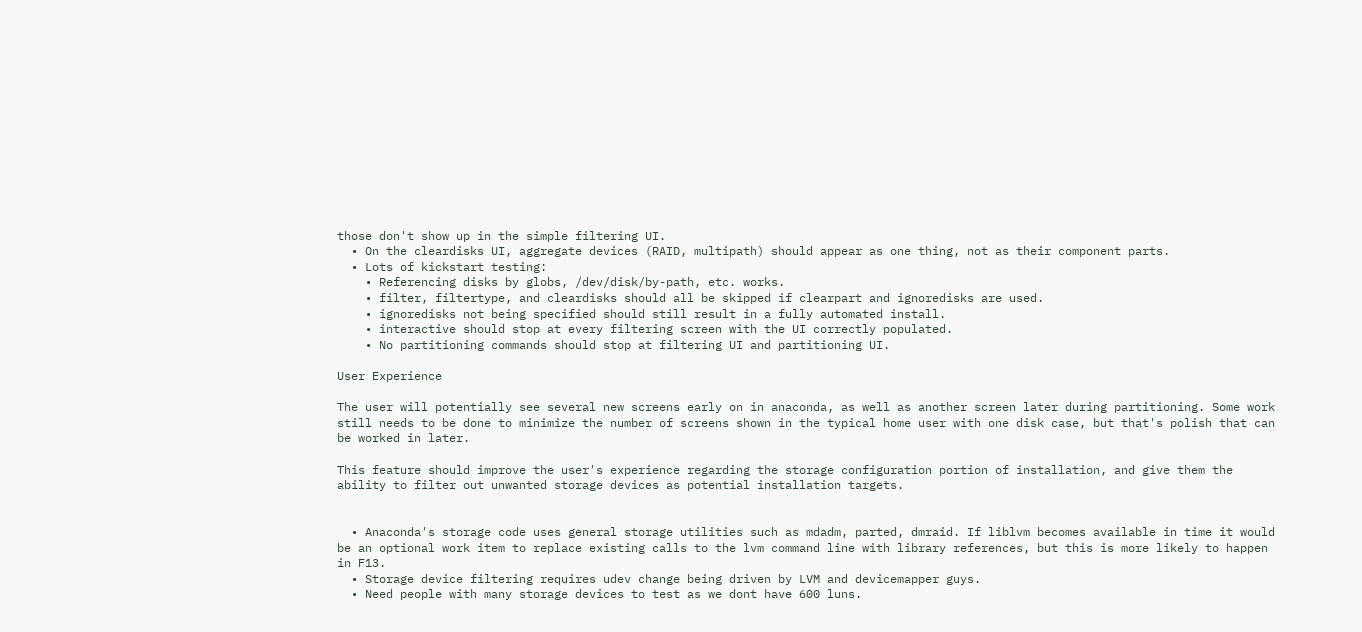those don't show up in the simple filtering UI.
  • On the cleardisks UI, aggregate devices (RAID, multipath) should appear as one thing, not as their component parts.
  • Lots of kickstart testing:
    • Referencing disks by globs, /dev/disk/by-path, etc. works.
    • filter, filtertype, and cleardisks should all be skipped if clearpart and ignoredisks are used.
    • ignoredisks not being specified should still result in a fully automated install.
    • interactive should stop at every filtering screen with the UI correctly populated.
    • No partitioning commands should stop at filtering UI and partitioning UI.

User Experience

The user will potentially see several new screens early on in anaconda, as well as another screen later during partitioning. Some work still needs to be done to minimize the number of screens shown in the typical home user with one disk case, but that's polish that can be worked in later.

This feature should improve the user's experience regarding the storage configuration portion of installation, and give them the ability to filter out unwanted storage devices as potential installation targets.


  • Anaconda's storage code uses general storage utilities such as mdadm, parted, dmraid. If liblvm becomes available in time it would be an optional work item to replace existing calls to the lvm command line with library references, but this is more likely to happen in F13.
  • Storage device filtering requires udev change being driven by LVM and devicemapper guys.
  • Need people with many storage devices to test as we dont have 600 luns.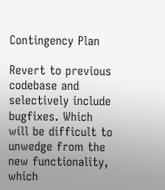Contingency Plan

Revert to previous codebase and selectively include bugfixes. Which will be difficult to unwedge from the new functionality, which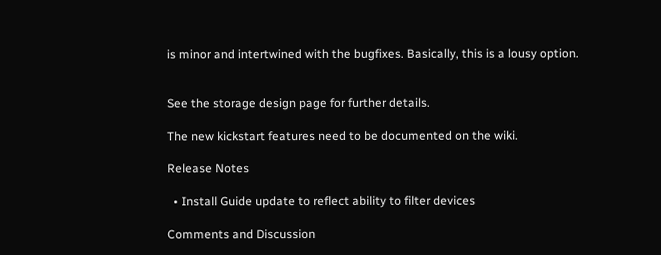is minor and intertwined with the bugfixes. Basically, this is a lousy option.


See the storage design page for further details.

The new kickstart features need to be documented on the wiki.

Release Notes

  • Install Guide update to reflect ability to filter devices

Comments and Discussion